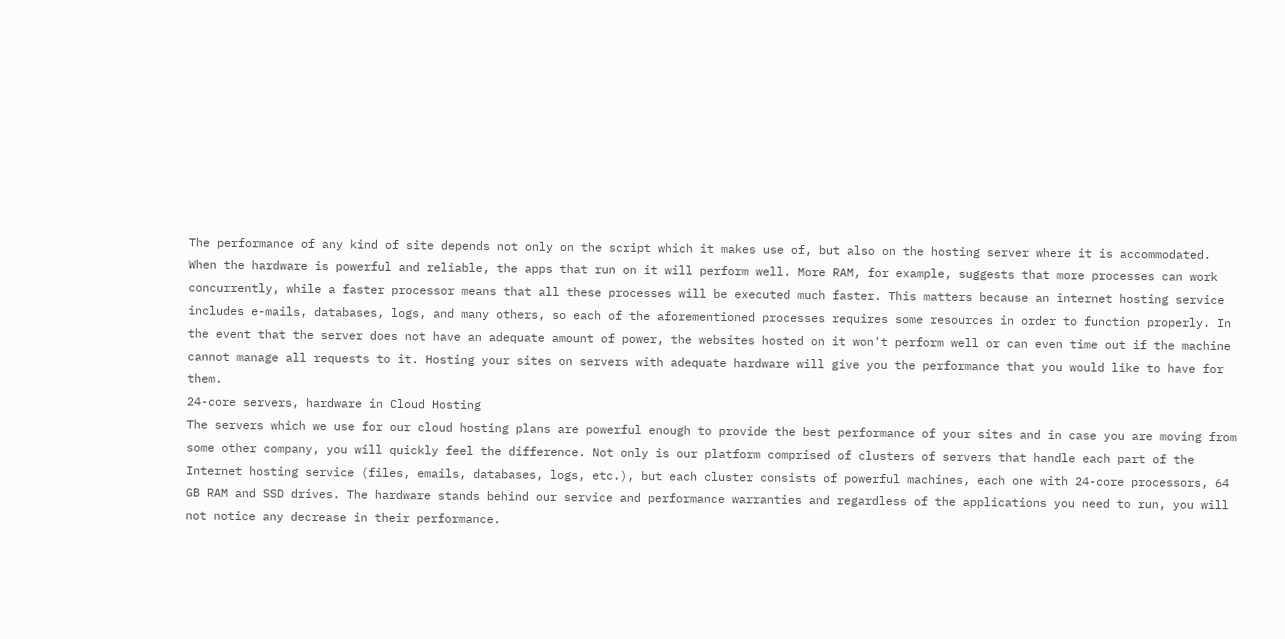The performance of any kind of site depends not only on the script which it makes use of, but also on the hosting server where it is accommodated. When the hardware is powerful and reliable, the apps that run on it will perform well. More RAM, for example, suggests that more processes can work concurrently, while a faster processor means that all these processes will be executed much faster. This matters because an internet hosting service includes e-mails, databases, logs, and many others, so each of the aforementioned processes requires some resources in order to function properly. In the event that the server does not have an adequate amount of power, the websites hosted on it won't perform well or can even time out if the machine cannot manage all requests to it. Hosting your sites on servers with adequate hardware will give you the performance that you would like to have for them.
24-core servers, hardware in Cloud Hosting
The servers which we use for our cloud hosting plans are powerful enough to provide the best performance of your sites and in case you are moving from some other company, you will quickly feel the difference. Not only is our platform comprised of clusters of servers that handle each part of the Internet hosting service (files, emails, databases, logs, etc.), but each cluster consists of powerful machines, each one with 24-core processors, 64 GB RAM and SSD drives. The hardware stands behind our service and performance warranties and regardless of the applications you need to run, you will not notice any decrease in their performance.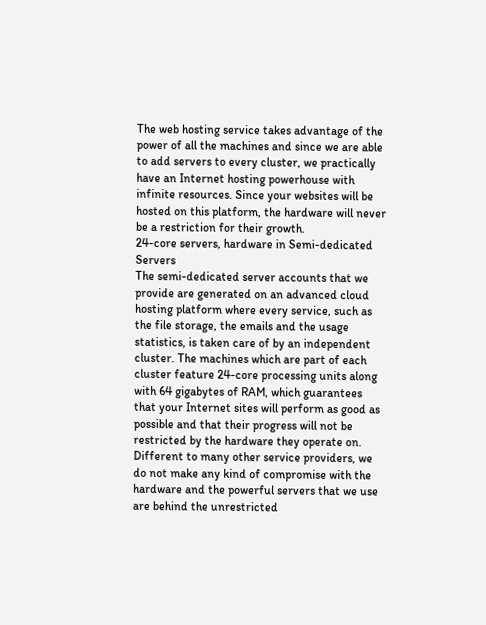The web hosting service takes advantage of the power of all the machines and since we are able to add servers to every cluster, we practically have an Internet hosting powerhouse with infinite resources. Since your websites will be hosted on this platform, the hardware will never be a restriction for their growth.
24-core servers, hardware in Semi-dedicated Servers
The semi-dedicated server accounts that we provide are generated on an advanced cloud hosting platform where every service, such as the file storage, the emails and the usage statistics, is taken care of by an independent cluster. The machines which are part of each cluster feature 24-core processing units along with 64 gigabytes of RAM, which guarantees that your Internet sites will perform as good as possible and that their progress will not be restricted by the hardware they operate on. Different to many other service providers, we do not make any kind of compromise with the hardware and the powerful servers that we use are behind the unrestricted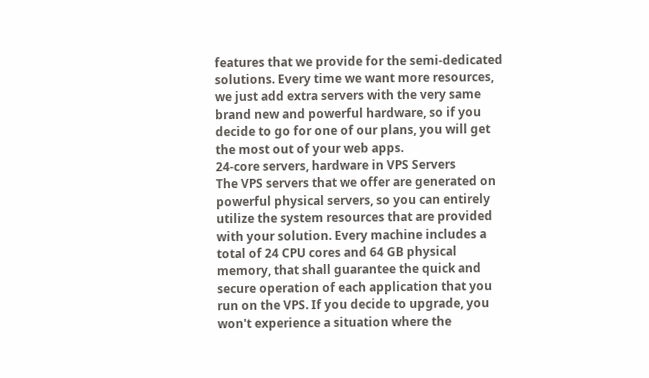features that we provide for the semi-dedicated solutions. Every time we want more resources, we just add extra servers with the very same brand new and powerful hardware, so if you decide to go for one of our plans, you will get the most out of your web apps.
24-core servers, hardware in VPS Servers
The VPS servers that we offer are generated on powerful physical servers, so you can entirely utilize the system resources that are provided with your solution. Every machine includes a total of 24 CPU cores and 64 GB physical memory, that shall guarantee the quick and secure operation of each application that you run on the VPS. If you decide to upgrade, you won't experience a situation where the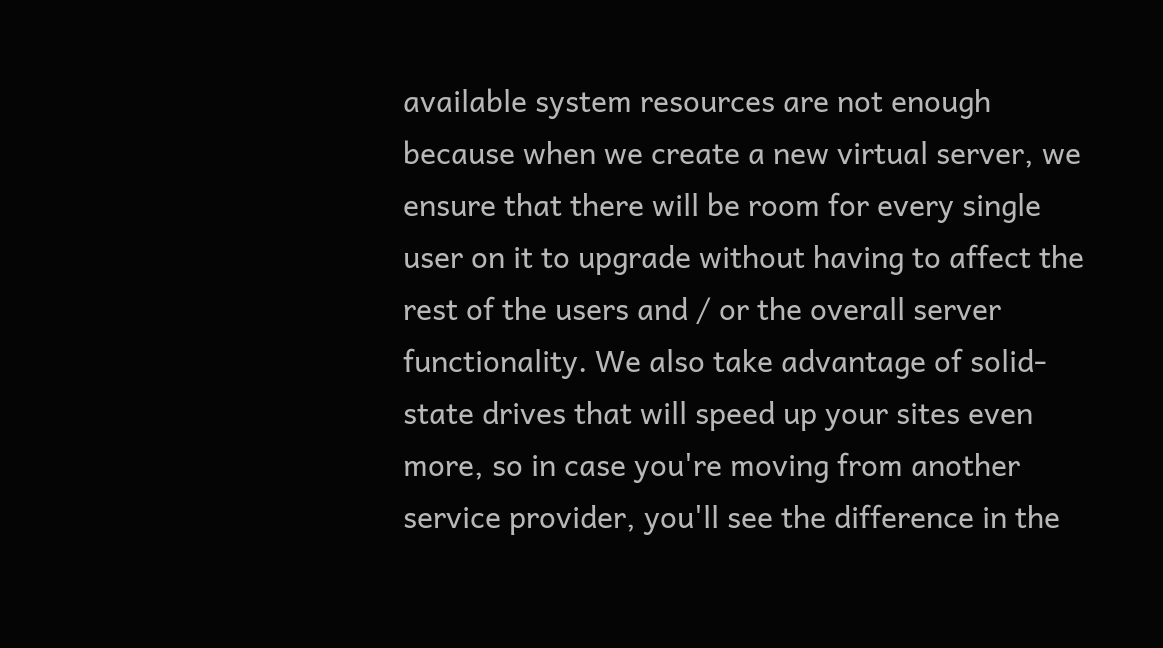available system resources are not enough because when we create a new virtual server, we ensure that there will be room for every single user on it to upgrade without having to affect the rest of the users and / or the overall server functionality. We also take advantage of solid-state drives that will speed up your sites even more, so in case you're moving from another service provider, you'll see the difference in the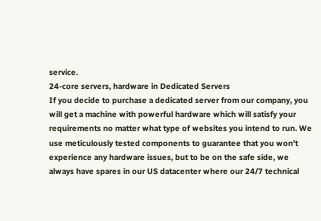service.
24-core servers, hardware in Dedicated Servers
If you decide to purchase a dedicated server from our company, you will get a machine with powerful hardware which will satisfy your requirements no matter what type of websites you intend to run. We use meticulously tested components to guarantee that you won't experience any hardware issues, but to be on the safe side, we always have spares in our US datacenter where our 24/7 technical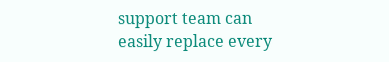support team can easily replace every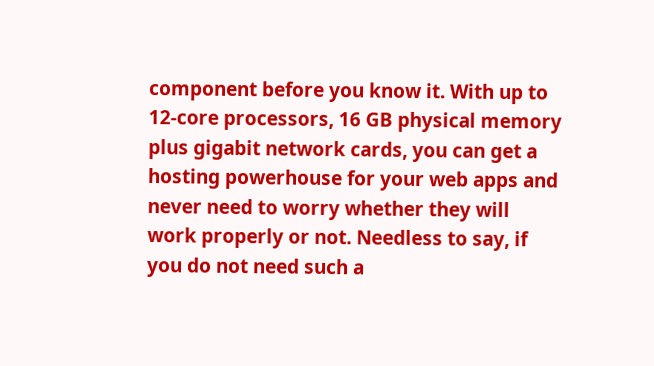component before you know it. With up to 12-core processors, 16 GB physical memory plus gigabit network cards, you can get a hosting powerhouse for your web apps and never need to worry whether they will work properly or not. Needless to say, if you do not need such a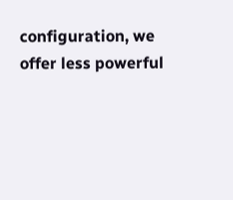configuration, we offer less powerful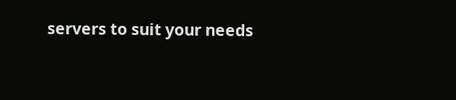servers to suit your needs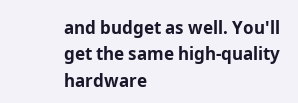and budget as well. You'll get the same high-quality hardware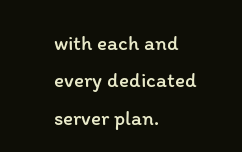with each and every dedicated server plan.